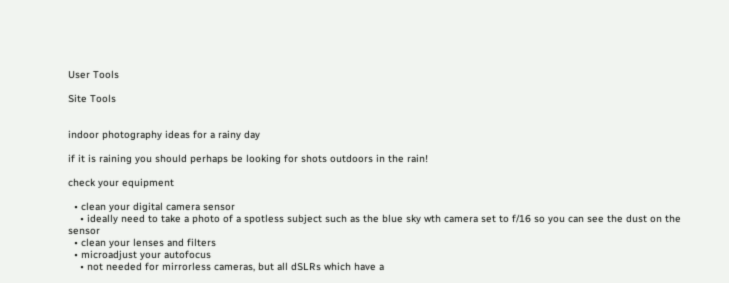User Tools

Site Tools


indoor photography ideas for a rainy day

if it is raining you should perhaps be looking for shots outdoors in the rain!

check your equipment

  • clean your digital camera sensor
    • ideally need to take a photo of a spotless subject such as the blue sky wth camera set to f/16 so you can see the dust on the sensor
  • clean your lenses and filters
  • microadjust your autofocus
    • not needed for mirrorless cameras, but all dSLRs which have a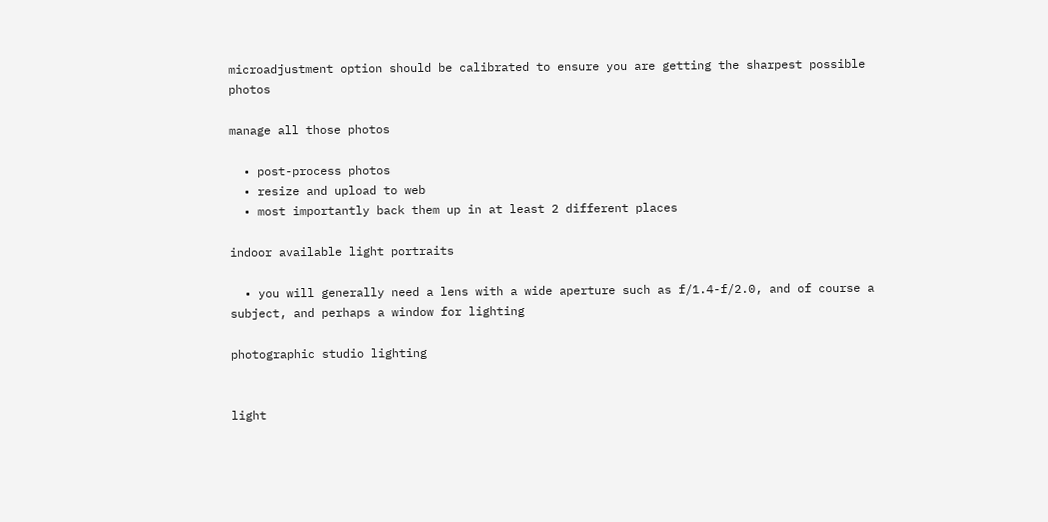microadjustment option should be calibrated to ensure you are getting the sharpest possible photos

manage all those photos

  • post-process photos
  • resize and upload to web
  • most importantly back them up in at least 2 different places

indoor available light portraits

  • you will generally need a lens with a wide aperture such as f/1.4-f/2.0, and of course a subject, and perhaps a window for lighting

photographic studio lighting


light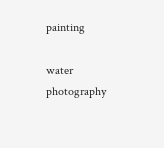painting

water photography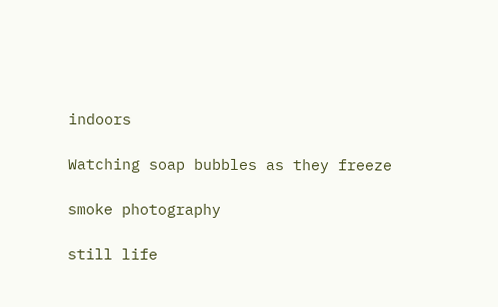indoors

Watching soap bubbles as they freeze

smoke photography

still life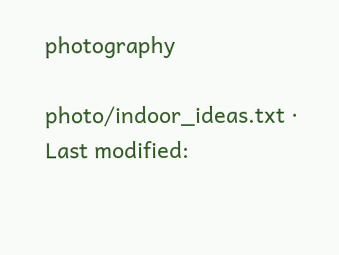photography

photo/indoor_ideas.txt · Last modified: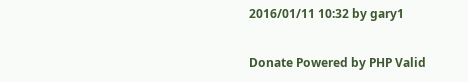2016/01/11 10:32 by gary1

Donate Powered by PHP Valid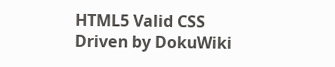HTML5 Valid CSS Driven by DokuWiki